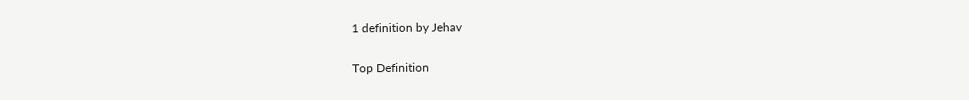1 definition by Jehav

Top Definition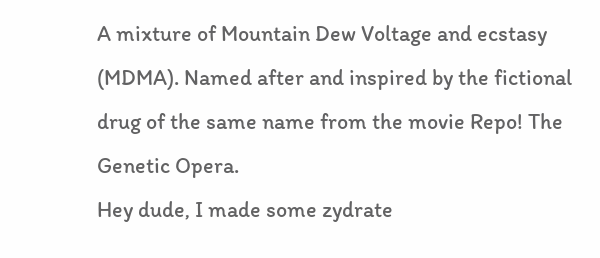A mixture of Mountain Dew Voltage and ecstasy (MDMA). Named after and inspired by the fictional drug of the same name from the movie Repo! The Genetic Opera.
Hey dude, I made some zydrate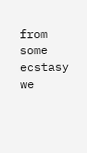from some ecstasy we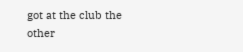got at the club the other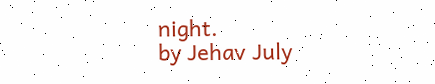night.
by Jehav July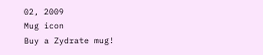02, 2009
Mug icon
Buy a Zydrate mug!